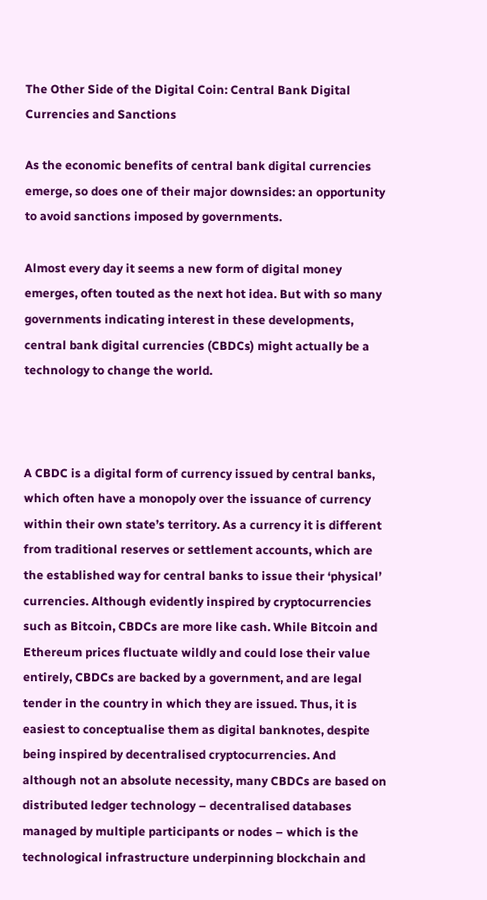The Other Side of the Digital Coin: Central Bank Digital Currencies and Sanctions

As the economic benefits of central bank digital currencies emerge, so does one of their major downsides: an opportunity to avoid sanctions imposed by governments.

Almost every day it seems a new form of digital money emerges, often touted as the next hot idea. But with so many governments indicating interest in these developments, central bank digital currencies (CBDCs) might actually be a technology to change the world.



A CBDC is a digital form of currency issued by central banks, which often have a monopoly over the issuance of currency within their own state’s territory. As a currency it is different from traditional reserves or settlement accounts, which are the established way for central banks to issue their ‘physical’ currencies. Although evidently inspired by cryptocurrencies such as Bitcoin, CBDCs are more like cash. While Bitcoin and Ethereum prices fluctuate wildly and could lose their value entirely, CBDCs are backed by a government, and are legal tender in the country in which they are issued. Thus, it is easiest to conceptualise them as digital banknotes, despite being inspired by decentralised cryptocurrencies. And although not an absolute necessity, many CBDCs are based on distributed ledger technology – decentralised databases managed by multiple participants or nodes – which is the technological infrastructure underpinning blockchain and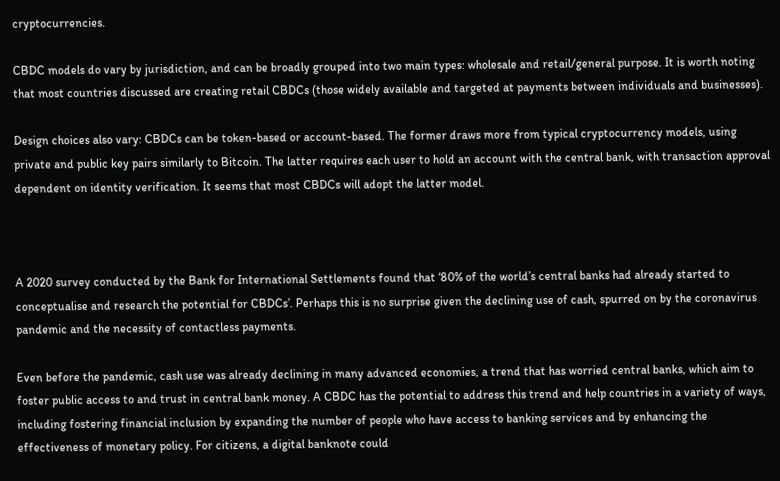cryptocurrencies.

CBDC models do vary by jurisdiction, and can be broadly grouped into two main types: wholesale and retail/general purpose. It is worth noting that most countries discussed are creating retail CBDCs (those widely available and targeted at payments between individuals and businesses).

Design choices also vary: CBDCs can be token-based or account-based. The former draws more from typical cryptocurrency models, using private and public key pairs similarly to Bitcoin. The latter requires each user to hold an account with the central bank, with transaction approval dependent on identity verification. It seems that most CBDCs will adopt the latter model.



A 2020 survey conducted by the Bank for International Settlements found that ‘80% of the world’s central banks had already started to conceptualise and research the potential for CBDCs’. Perhaps this is no surprise given the declining use of cash, spurred on by the coronavirus pandemic and the necessity of contactless payments.

Even before the pandemic, cash use was already declining in many advanced economies, a trend that has worried central banks, which aim to foster public access to and trust in central bank money. A CBDC has the potential to address this trend and help countries in a variety of ways, including fostering financial inclusion by expanding the number of people who have access to banking services and by enhancing the effectiveness of monetary policy. For citizens, a digital banknote could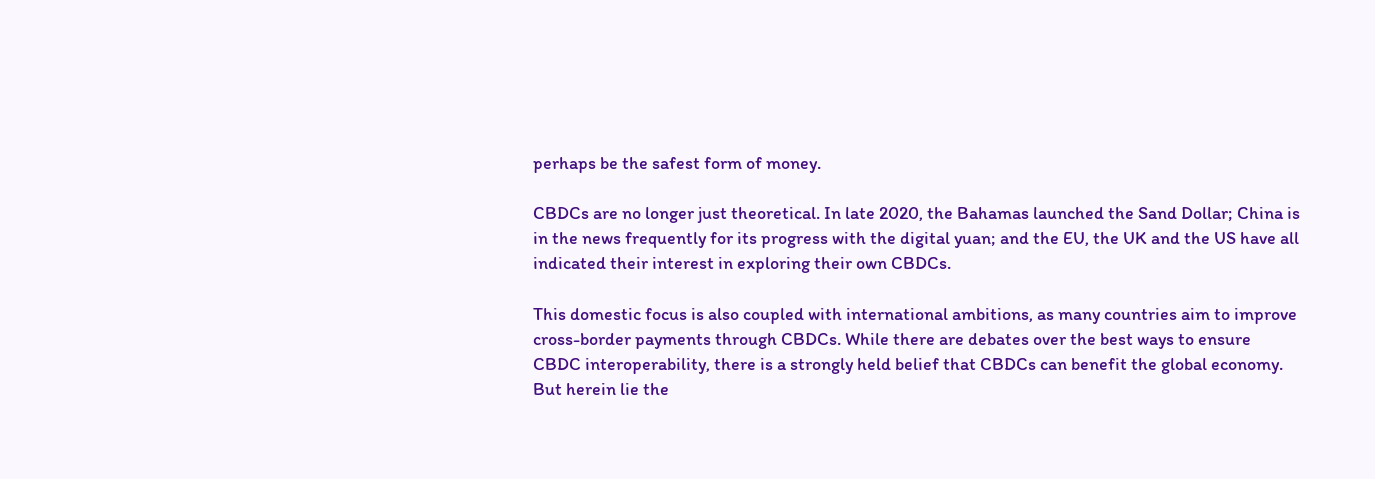perhaps be the safest form of money.

CBDCs are no longer just theoretical. In late 2020, the Bahamas launched the Sand Dollar; China is in the news frequently for its progress with the digital yuan; and the EU, the UK and the US have all indicated their interest in exploring their own CBDCs.

This domestic focus is also coupled with international ambitions, as many countries aim to improve cross-border payments through CBDCs. While there are debates over the best ways to ensure CBDC interoperability, there is a strongly held belief that CBDCs can benefit the global economy. But herein lie the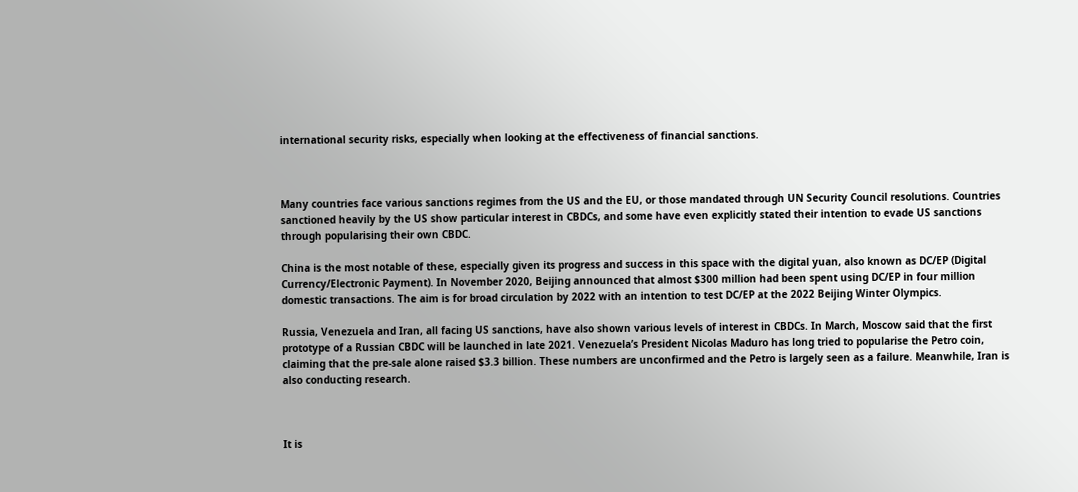international security risks, especially when looking at the effectiveness of financial sanctions.



Many countries face various sanctions regimes from the US and the EU, or those mandated through UN Security Council resolutions. Countries sanctioned heavily by the US show particular interest in CBDCs, and some have even explicitly stated their intention to evade US sanctions through popularising their own CBDC.

China is the most notable of these, especially given its progress and success in this space with the digital yuan, also known as DC/EP (Digital Currency/Electronic Payment). In November 2020, Beijing announced that almost $300 million had been spent using DC/EP in four million domestic transactions. The aim is for broad circulation by 2022 with an intention to test DC/EP at the 2022 Beijing Winter Olympics.

Russia, Venezuela and Iran, all facing US sanctions, have also shown various levels of interest in CBDCs. In March, Moscow said that the first prototype of a Russian CBDC will be launched in late 2021. Venezuela’s President Nicolas Maduro has long tried to popularise the Petro coin, claiming that the pre-sale alone raised $3.3 billion. These numbers are unconfirmed and the Petro is largely seen as a failure. Meanwhile, Iran is also conducting research.



It is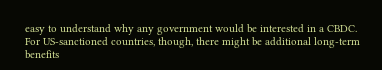easy to understand why any government would be interested in a CBDC. For US-sanctioned countries, though, there might be additional long-term benefits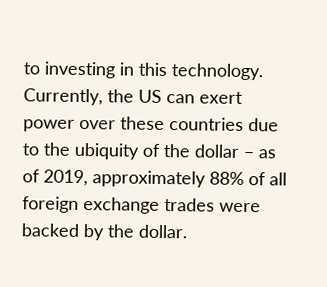to investing in this technology. Currently, the US can exert power over these countries due to the ubiquity of the dollar – as of 2019, approximately 88% of all foreign exchange trades were backed by the dollar.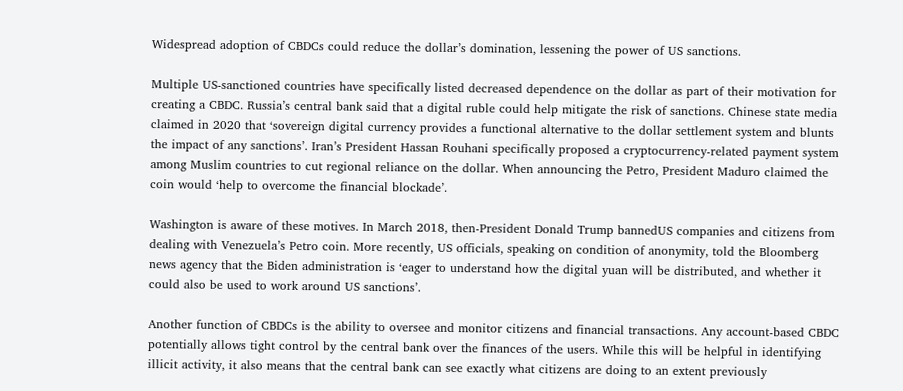Widespread adoption of CBDCs could reduce the dollar’s domination, lessening the power of US sanctions.

Multiple US-sanctioned countries have specifically listed decreased dependence on the dollar as part of their motivation for creating a CBDC. Russia’s central bank said that a digital ruble could help mitigate the risk of sanctions. Chinese state media claimed in 2020 that ‘sovereign digital currency provides a functional alternative to the dollar settlement system and blunts the impact of any sanctions’. Iran’s President Hassan Rouhani specifically proposed a cryptocurrency-related payment system among Muslim countries to cut regional reliance on the dollar. When announcing the Petro, President Maduro claimed the coin would ‘help to overcome the financial blockade’.

Washington is aware of these motives. In March 2018, then-President Donald Trump bannedUS companies and citizens from dealing with Venezuela’s Petro coin. More recently, US officials, speaking on condition of anonymity, told the Bloomberg news agency that the Biden administration is ‘eager to understand how the digital yuan will be distributed, and whether it could also be used to work around US sanctions’.

Another function of CBDCs is the ability to oversee and monitor citizens and financial transactions. Any account-based CBDC potentially allows tight control by the central bank over the finances of the users. While this will be helpful in identifying illicit activity, it also means that the central bank can see exactly what citizens are doing to an extent previously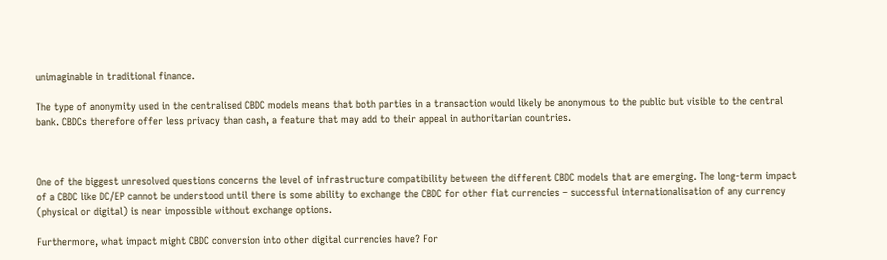unimaginable in traditional finance.

The type of anonymity used in the centralised CBDC models means that both parties in a transaction would likely be anonymous to the public but visible to the central bank. CBDCs therefore offer less privacy than cash, a feature that may add to their appeal in authoritarian countries.



One of the biggest unresolved questions concerns the level of infrastructure compatibility between the different CBDC models that are emerging. The long-term impact of a CBDC like DC/EP cannot be understood until there is some ability to exchange the CBDC for other fiat currencies – successful internationalisation of any currency (physical or digital) is near impossible without exchange options.

Furthermore, what impact might CBDC conversion into other digital currencies have? For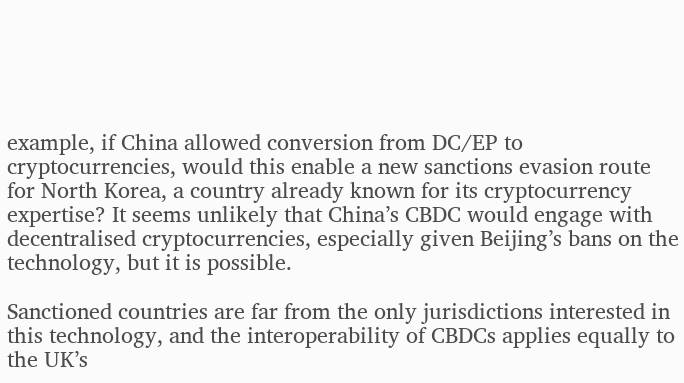example, if China allowed conversion from DC/EP to cryptocurrencies, would this enable a new sanctions evasion route for North Korea, a country already known for its cryptocurrency expertise? It seems unlikely that China’s CBDC would engage with decentralised cryptocurrencies, especially given Beijing’s bans on the technology, but it is possible.

Sanctioned countries are far from the only jurisdictions interested in this technology, and the interoperability of CBDCs applies equally to the UK’s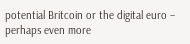potential Britcoin or the digital euro – perhaps even more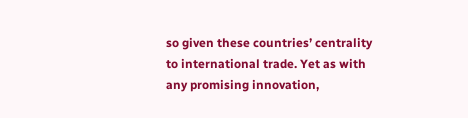so given these countries’ centrality to international trade. Yet as with any promising innovation,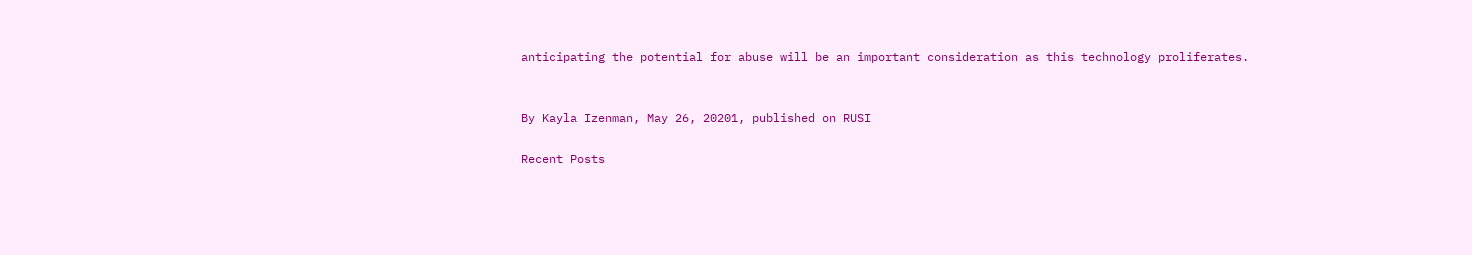anticipating the potential for abuse will be an important consideration as this technology proliferates.


By Kayla Izenman, May 26, 20201, published on RUSI

Recent Posts